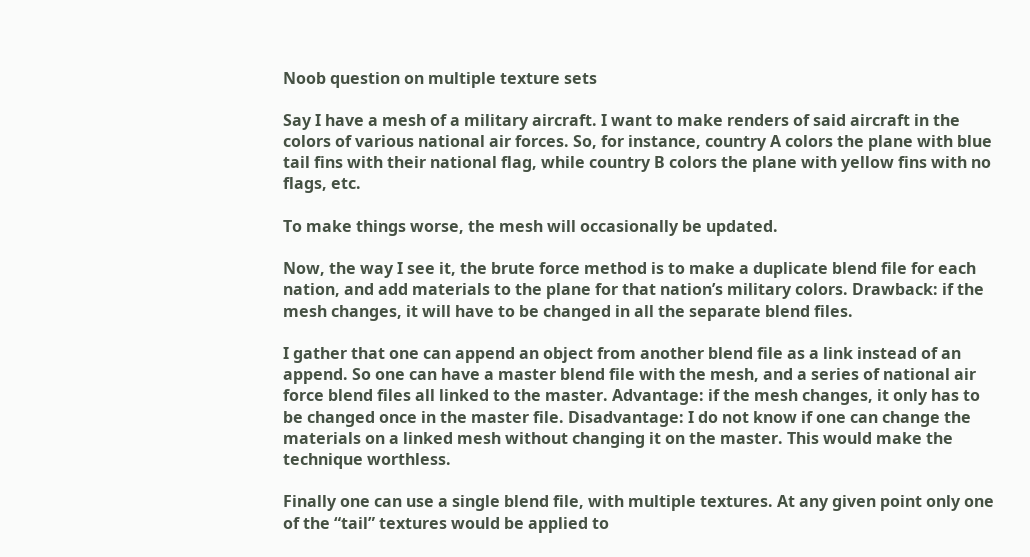Noob question on multiple texture sets

Say I have a mesh of a military aircraft. I want to make renders of said aircraft in the colors of various national air forces. So, for instance, country A colors the plane with blue tail fins with their national flag, while country B colors the plane with yellow fins with no flags, etc.

To make things worse, the mesh will occasionally be updated.

Now, the way I see it, the brute force method is to make a duplicate blend file for each nation, and add materials to the plane for that nation’s military colors. Drawback: if the mesh changes, it will have to be changed in all the separate blend files.

I gather that one can append an object from another blend file as a link instead of an append. So one can have a master blend file with the mesh, and a series of national air force blend files all linked to the master. Advantage: if the mesh changes, it only has to be changed once in the master file. Disadvantage: I do not know if one can change the materials on a linked mesh without changing it on the master. This would make the technique worthless.

Finally one can use a single blend file, with multiple textures. At any given point only one of the “tail” textures would be applied to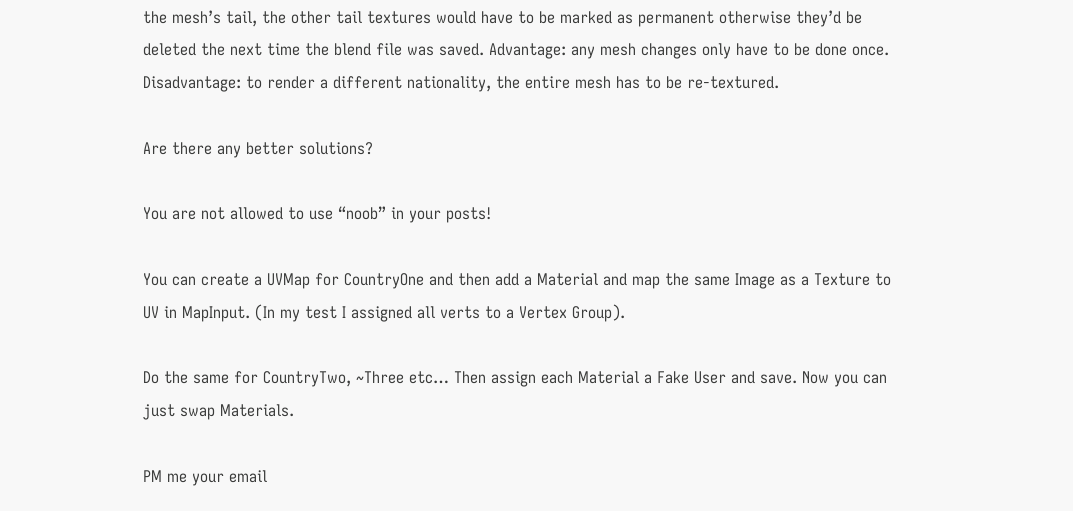the mesh’s tail, the other tail textures would have to be marked as permanent otherwise they’d be deleted the next time the blend file was saved. Advantage: any mesh changes only have to be done once. Disadvantage: to render a different nationality, the entire mesh has to be re-textured.

Are there any better solutions?

You are not allowed to use “noob” in your posts!

You can create a UVMap for CountryOne and then add a Material and map the same Image as a Texture to UV in MapInput. (In my test I assigned all verts to a Vertex Group).

Do the same for CountryTwo, ~Three etc… Then assign each Material a Fake User and save. Now you can just swap Materials.

PM me your email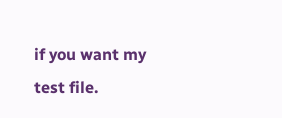if you want my test file.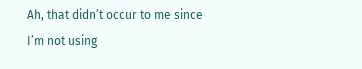Ah, that didn’t occur to me since I’m not using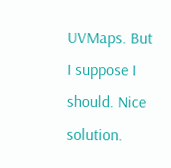UVMaps. But I suppose I should. Nice solution.